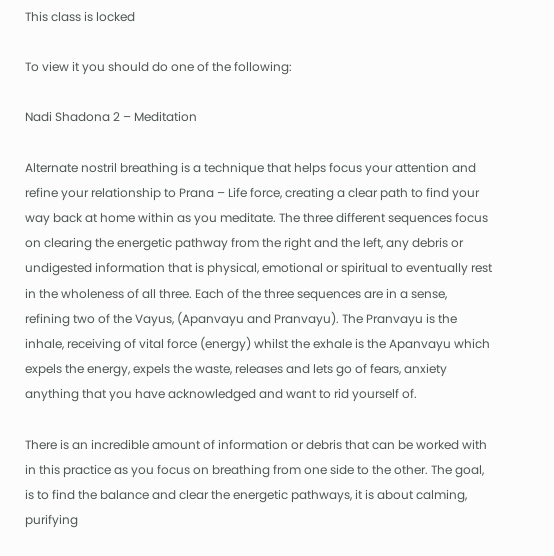This class is locked

To view it you should do one of the following:

Nadi Shadona 2 – Meditation

Alternate nostril breathing is a technique that helps focus your attention and refine your relationship to Prana – Life force, creating a clear path to find your way back at home within as you meditate. The three different sequences focus on clearing the energetic pathway from the right and the left, any debris or undigested information that is physical, emotional or spiritual to eventually rest in the wholeness of all three. Each of the three sequences are in a sense, refining two of the Vayus, (Apanvayu and Pranvayu). The Pranvayu is the inhale, receiving of vital force (energy) whilst the exhale is the Apanvayu which expels the energy, expels the waste, releases and lets go of fears, anxiety anything that you have acknowledged and want to rid yourself of.

There is an incredible amount of information or debris that can be worked with in this practice as you focus on breathing from one side to the other. The goal, is to find the balance and clear the energetic pathways, it is about calming, purifying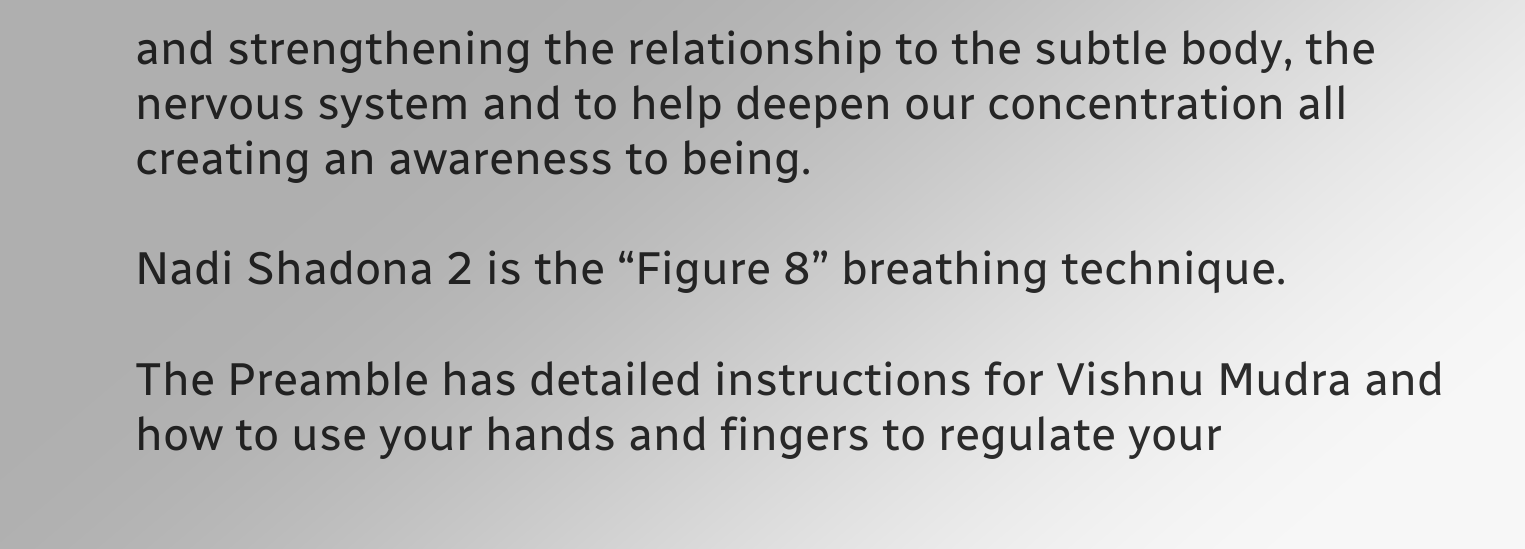and strengthening the relationship to the subtle body, the nervous system and to help deepen our concentration all creating an awareness to being.

Nadi Shadona 2 is the “Figure 8” breathing technique.

The Preamble has detailed instructions for Vishnu Mudra and how to use your hands and fingers to regulate your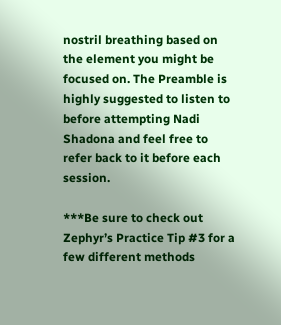nostril breathing based on the element you might be focused on. The Preamble is highly suggested to listen to before attempting Nadi Shadona and feel free to refer back to it before each session.

***Be sure to check out Zephyr’s Practice Tip #3 for a few different methods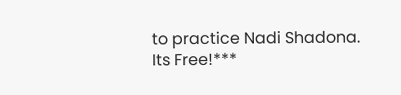to practice Nadi Shadona. Its Free!***